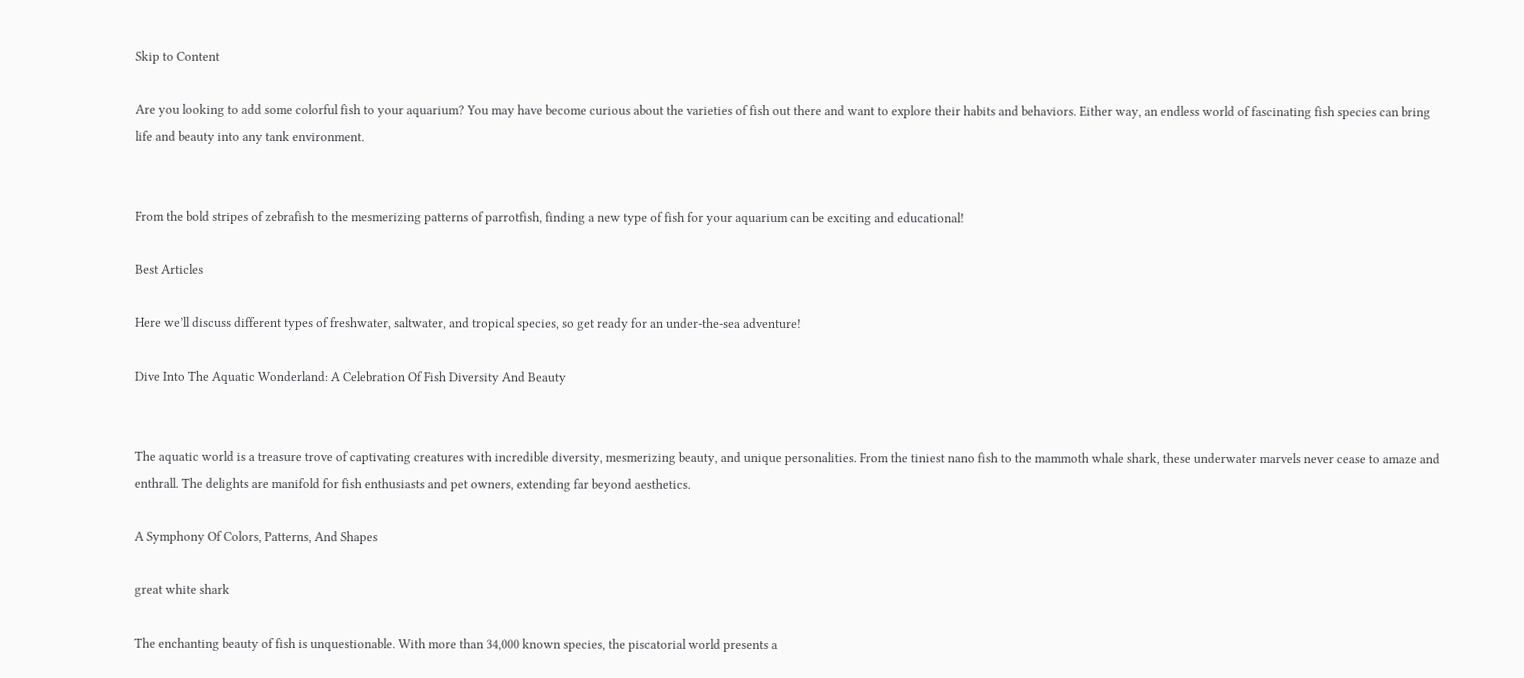Skip to Content

Are you looking to add some colorful fish to your aquarium? You may have become curious about the varieties of fish out there and want to explore their habits and behaviors. Either way, an endless world of fascinating fish species can bring life and beauty into any tank environment.


From the bold stripes of zebrafish to the mesmerizing patterns of parrotfish, finding a new type of fish for your aquarium can be exciting and educational!

Best Articles

Here we’ll discuss different types of freshwater, saltwater, and tropical species, so get ready for an under-the-sea adventure!

Dive Into The Aquatic Wonderland: A Celebration Of Fish Diversity And Beauty


The aquatic world is a treasure trove of captivating creatures with incredible diversity, mesmerizing beauty, and unique personalities. From the tiniest nano fish to the mammoth whale shark, these underwater marvels never cease to amaze and enthrall. The delights are manifold for fish enthusiasts and pet owners, extending far beyond aesthetics.

A Symphony Of Colors, Patterns, And Shapes

great white shark

The enchanting beauty of fish is unquestionable. With more than 34,000 known species, the piscatorial world presents a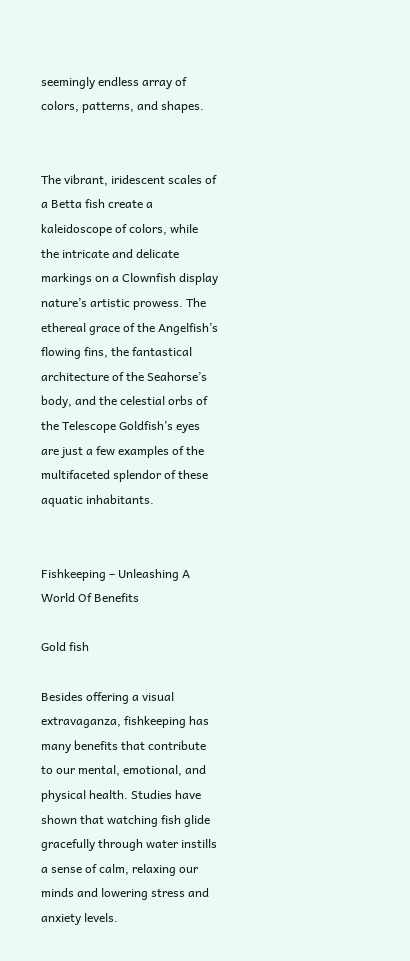seemingly endless array of colors, patterns, and shapes.


The vibrant, iridescent scales of a Betta fish create a kaleidoscope of colors, while the intricate and delicate markings on a Clownfish display nature’s artistic prowess. The ethereal grace of the Angelfish’s flowing fins, the fantastical architecture of the Seahorse’s body, and the celestial orbs of the Telescope Goldfish’s eyes are just a few examples of the multifaceted splendor of these aquatic inhabitants.


Fishkeeping – Unleashing A World Of Benefits

Gold fish

Besides offering a visual extravaganza, fishkeeping has many benefits that contribute to our mental, emotional, and physical health. Studies have shown that watching fish glide gracefully through water instills a sense of calm, relaxing our minds and lowering stress and anxiety levels.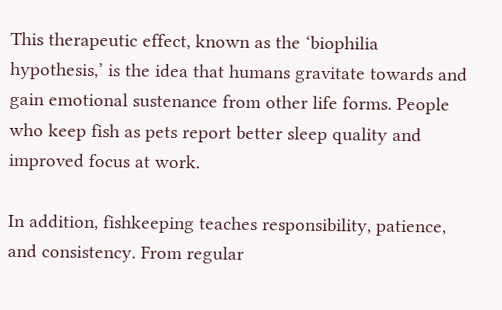This therapeutic effect, known as the ‘biophilia hypothesis,’ is the idea that humans gravitate towards and gain emotional sustenance from other life forms. People who keep fish as pets report better sleep quality and improved focus at work.

In addition, fishkeeping teaches responsibility, patience, and consistency. From regular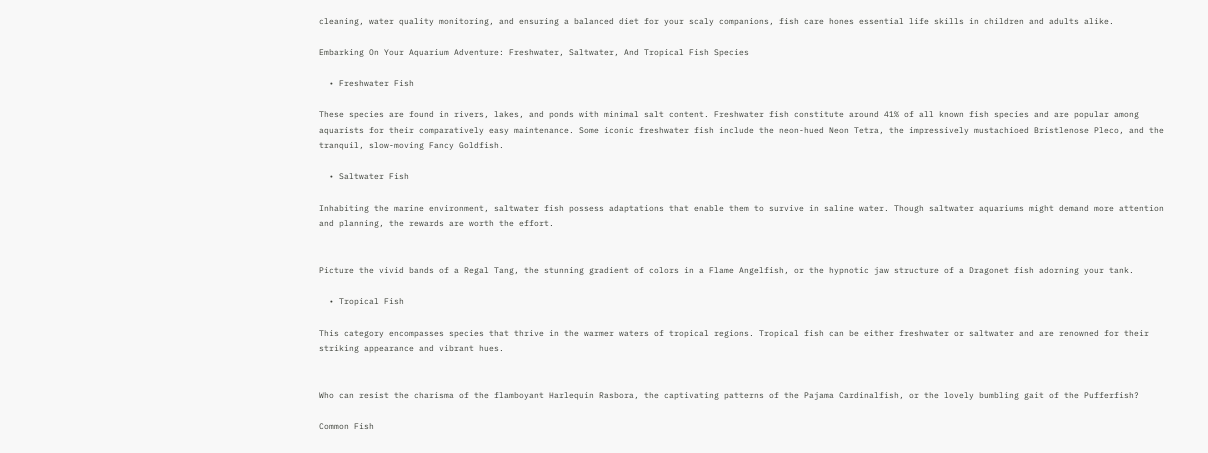cleaning, water quality monitoring, and ensuring a balanced diet for your scaly companions, fish care hones essential life skills in children and adults alike.

Embarking On Your Aquarium Adventure: Freshwater, Saltwater, And Tropical Fish Species

  • Freshwater Fish

These species are found in rivers, lakes, and ponds with minimal salt content. Freshwater fish constitute around 41% of all known fish species and are popular among aquarists for their comparatively easy maintenance. Some iconic freshwater fish include the neon-hued Neon Tetra, the impressively mustachioed Bristlenose Pleco, and the tranquil, slow-moving Fancy Goldfish.

  • Saltwater Fish

Inhabiting the marine environment, saltwater fish possess adaptations that enable them to survive in saline water. Though saltwater aquariums might demand more attention and planning, the rewards are worth the effort.


Picture the vivid bands of a Regal Tang, the stunning gradient of colors in a Flame Angelfish, or the hypnotic jaw structure of a Dragonet fish adorning your tank.

  • Tropical Fish

This category encompasses species that thrive in the warmer waters of tropical regions. Tropical fish can be either freshwater or saltwater and are renowned for their striking appearance and vibrant hues.


Who can resist the charisma of the flamboyant Harlequin Rasbora, the captivating patterns of the Pajama Cardinalfish, or the lovely bumbling gait of the Pufferfish?

Common Fish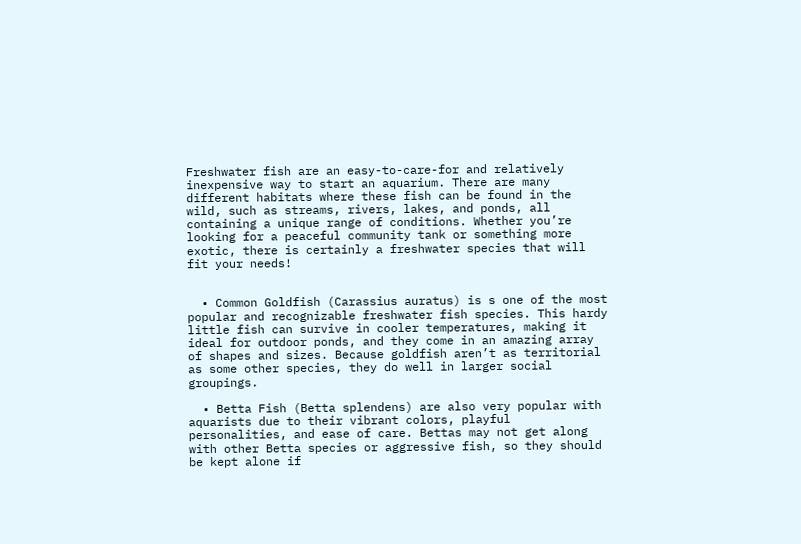Freshwater fish are an easy-to-care-for and relatively inexpensive way to start an aquarium. There are many different habitats where these fish can be found in the wild, such as streams, rivers, lakes, and ponds, all containing a unique range of conditions. Whether you’re looking for a peaceful community tank or something more exotic, there is certainly a freshwater species that will fit your needs!


  • Common Goldfish (Carassius auratus) is s one of the most popular and recognizable freshwater fish species. This hardy little fish can survive in cooler temperatures, making it ideal for outdoor ponds, and they come in an amazing array of shapes and sizes. Because goldfish aren’t as territorial as some other species, they do well in larger social groupings.

  • Betta Fish (Betta splendens) are also very popular with aquarists due to their vibrant colors, playful personalities, and ease of care. Bettas may not get along with other Betta species or aggressive fish, so they should be kept alone if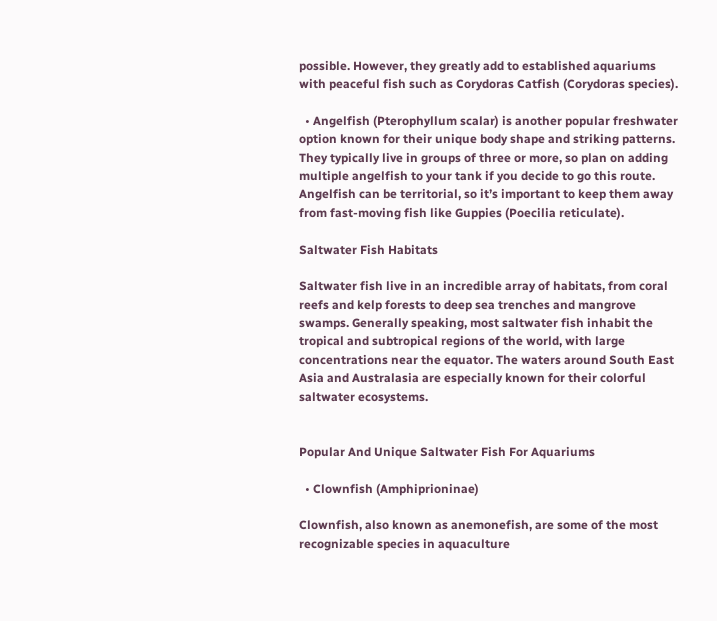possible. However, they greatly add to established aquariums with peaceful fish such as Corydoras Catfish (Corydoras species).

  • Angelfish (Pterophyllum scalar) is another popular freshwater option known for their unique body shape and striking patterns. They typically live in groups of three or more, so plan on adding multiple angelfish to your tank if you decide to go this route. Angelfish can be territorial, so it’s important to keep them away from fast-moving fish like Guppies (Poecilia reticulate).

Saltwater Fish Habitats

Saltwater fish live in an incredible array of habitats, from coral reefs and kelp forests to deep sea trenches and mangrove swamps. Generally speaking, most saltwater fish inhabit the tropical and subtropical regions of the world, with large concentrations near the equator. The waters around South East Asia and Australasia are especially known for their colorful saltwater ecosystems.


Popular And Unique Saltwater Fish For Aquariums

  • Clownfish (Amphiprioninae)

Clownfish, also known as anemonefish, are some of the most recognizable species in aquaculture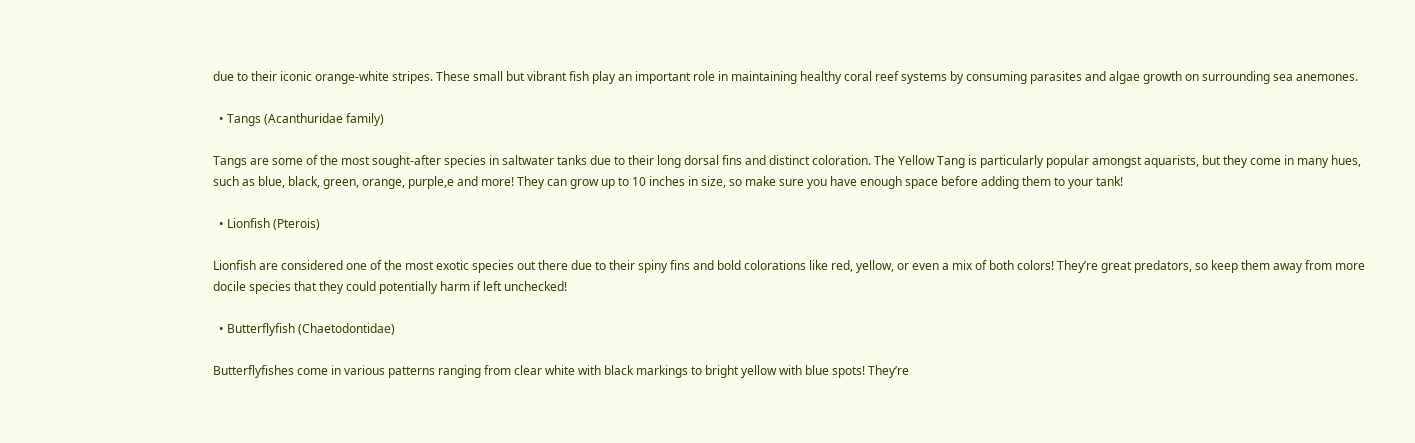due to their iconic orange-white stripes. These small but vibrant fish play an important role in maintaining healthy coral reef systems by consuming parasites and algae growth on surrounding sea anemones.

  • Tangs (Acanthuridae family)

Tangs are some of the most sought-after species in saltwater tanks due to their long dorsal fins and distinct coloration. The Yellow Tang is particularly popular amongst aquarists, but they come in many hues, such as blue, black, green, orange, purple,e and more! They can grow up to 10 inches in size, so make sure you have enough space before adding them to your tank!

  • Lionfish (Pterois)

Lionfish are considered one of the most exotic species out there due to their spiny fins and bold colorations like red, yellow, or even a mix of both colors! They’re great predators, so keep them away from more docile species that they could potentially harm if left unchecked!

  • Butterflyfish (Chaetodontidae)

Butterflyfishes come in various patterns ranging from clear white with black markings to bright yellow with blue spots! They’re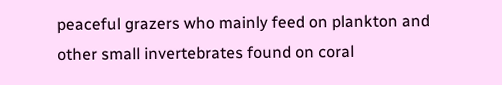peaceful grazers who mainly feed on plankton and other small invertebrates found on coral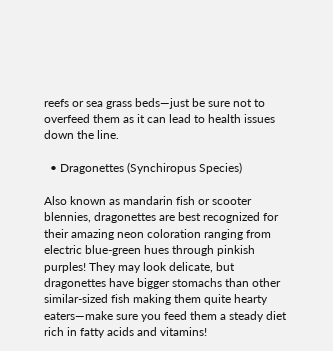reefs or sea grass beds—just be sure not to overfeed them as it can lead to health issues down the line.

  • Dragonettes (Synchiropus Species)

Also known as mandarin fish or scooter blennies, dragonettes are best recognized for their amazing neon coloration ranging from electric blue-green hues through pinkish purples! They may look delicate, but dragonettes have bigger stomachs than other similar-sized fish making them quite hearty eaters—make sure you feed them a steady diet rich in fatty acids and vitamins!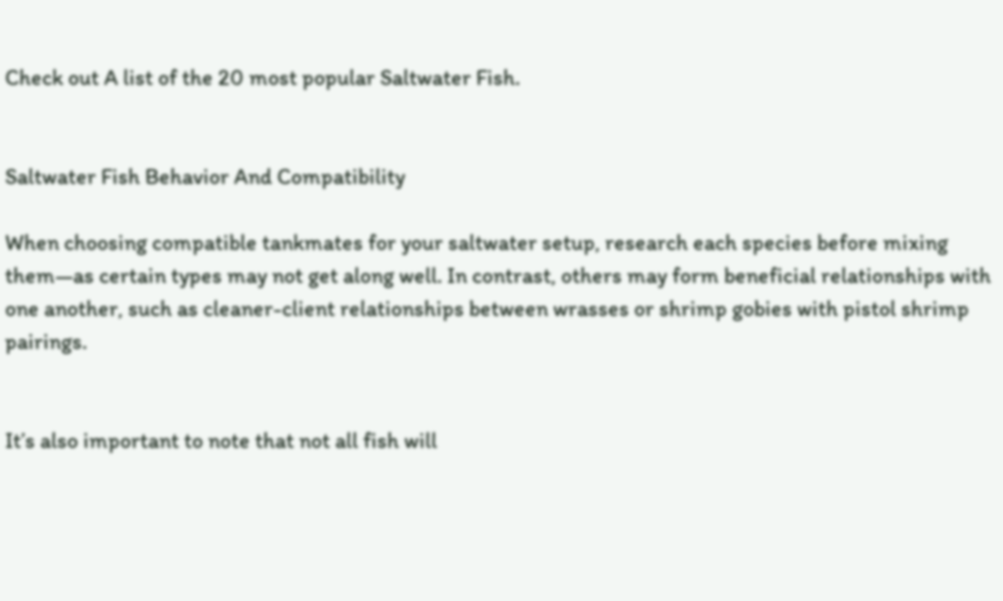Check out A list of the 20 most popular Saltwater Fish.


Saltwater Fish Behavior And Compatibility

When choosing compatible tankmates for your saltwater setup, research each species before mixing them—as certain types may not get along well. In contrast, others may form beneficial relationships with one another, such as cleaner-client relationships between wrasses or shrimp gobies with pistol shrimp pairings.


It’s also important to note that not all fish will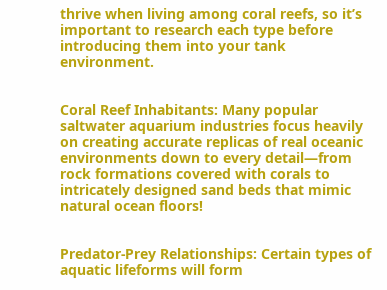thrive when living among coral reefs, so it’s important to research each type before introducing them into your tank environment.


Coral Reef Inhabitants: Many popular saltwater aquarium industries focus heavily on creating accurate replicas of real oceanic environments down to every detail—from rock formations covered with corals to intricately designed sand beds that mimic natural ocean floors!


Predator-Prey Relationships: Certain types of aquatic lifeforms will form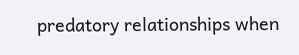predatory relationships when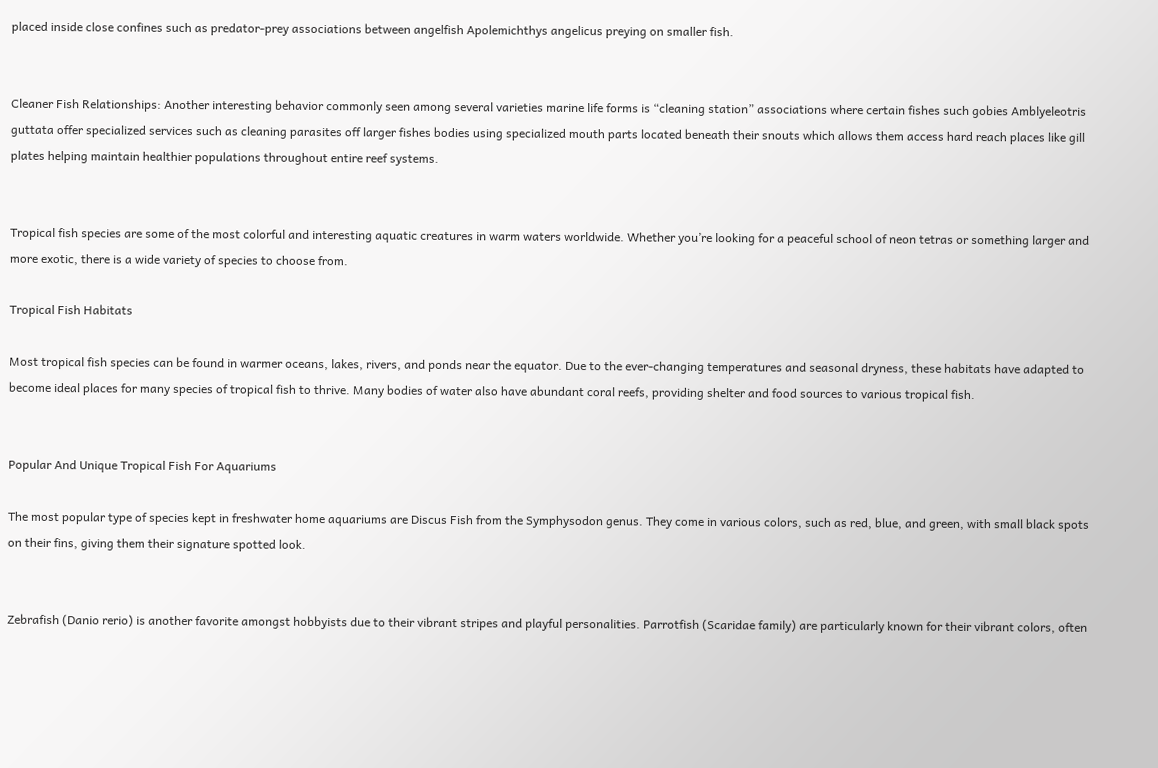placed inside close confines such as predator-prey associations between angelfish Apolemichthys angelicus preying on smaller fish.


Cleaner Fish Relationships: Another interesting behavior commonly seen among several varieties marine life forms is “cleaning station” associations where certain fishes such gobies Amblyeleotris guttata offer specialized services such as cleaning parasites off larger fishes bodies using specialized mouth parts located beneath their snouts which allows them access hard reach places like gill plates helping maintain healthier populations throughout entire reef systems.


Tropical fish species are some of the most colorful and interesting aquatic creatures in warm waters worldwide. Whether you’re looking for a peaceful school of neon tetras or something larger and more exotic, there is a wide variety of species to choose from.

Tropical Fish Habitats

Most tropical fish species can be found in warmer oceans, lakes, rivers, and ponds near the equator. Due to the ever-changing temperatures and seasonal dryness, these habitats have adapted to become ideal places for many species of tropical fish to thrive. Many bodies of water also have abundant coral reefs, providing shelter and food sources to various tropical fish.


Popular And Unique Tropical Fish For Aquariums

The most popular type of species kept in freshwater home aquariums are Discus Fish from the Symphysodon genus. They come in various colors, such as red, blue, and green, with small black spots on their fins, giving them their signature spotted look.


Zebrafish (Danio rerio) is another favorite amongst hobbyists due to their vibrant stripes and playful personalities. Parrotfish (Scaridae family) are particularly known for their vibrant colors, often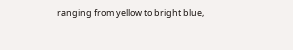ranging from yellow to bright blue,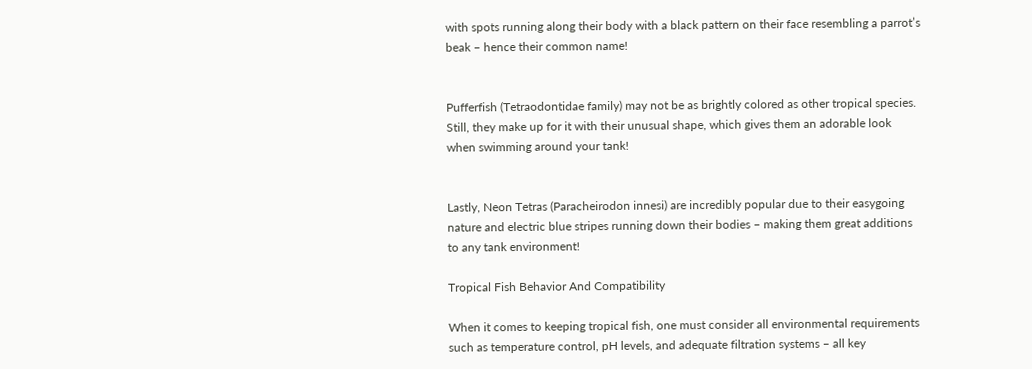with spots running along their body with a black pattern on their face resembling a parrot’s beak – hence their common name!


Pufferfish (Tetraodontidae family) may not be as brightly colored as other tropical species. Still, they make up for it with their unusual shape, which gives them an adorable look when swimming around your tank!


Lastly, Neon Tetras (Paracheirodon innesi) are incredibly popular due to their easygoing nature and electric blue stripes running down their bodies – making them great additions to any tank environment!

Tropical Fish Behavior And Compatibility

When it comes to keeping tropical fish, one must consider all environmental requirements such as temperature control, pH levels, and adequate filtration systems – all key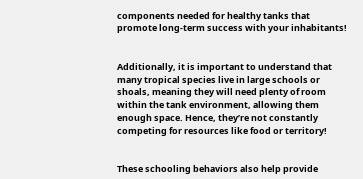components needed for healthy tanks that promote long-term success with your inhabitants!


Additionally, it is important to understand that many tropical species live in large schools or shoals, meaning they will need plenty of room within the tank environment, allowing them enough space. Hence, they’re not constantly competing for resources like food or territory!


These schooling behaviors also help provide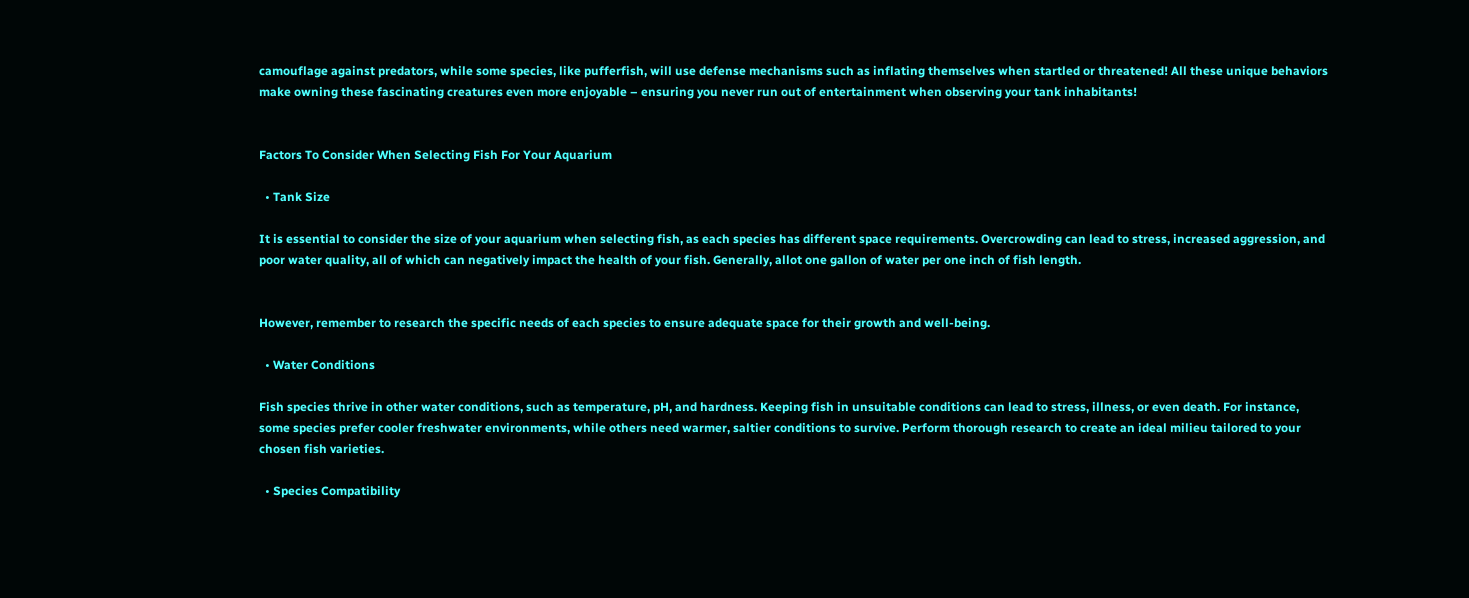camouflage against predators, while some species, like pufferfish, will use defense mechanisms such as inflating themselves when startled or threatened! All these unique behaviors make owning these fascinating creatures even more enjoyable – ensuring you never run out of entertainment when observing your tank inhabitants!


Factors To Consider When Selecting Fish For Your Aquarium

  • Tank Size

It is essential to consider the size of your aquarium when selecting fish, as each species has different space requirements. Overcrowding can lead to stress, increased aggression, and poor water quality, all of which can negatively impact the health of your fish. Generally, allot one gallon of water per one inch of fish length.


However, remember to research the specific needs of each species to ensure adequate space for their growth and well-being.

  • Water Conditions

Fish species thrive in other water conditions, such as temperature, pH, and hardness. Keeping fish in unsuitable conditions can lead to stress, illness, or even death. For instance, some species prefer cooler freshwater environments, while others need warmer, saltier conditions to survive. Perform thorough research to create an ideal milieu tailored to your chosen fish varieties.

  • Species Compatibility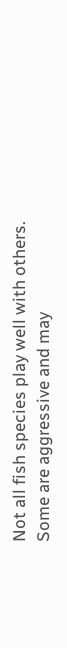Not all fish species play well with others. Some are aggressive and may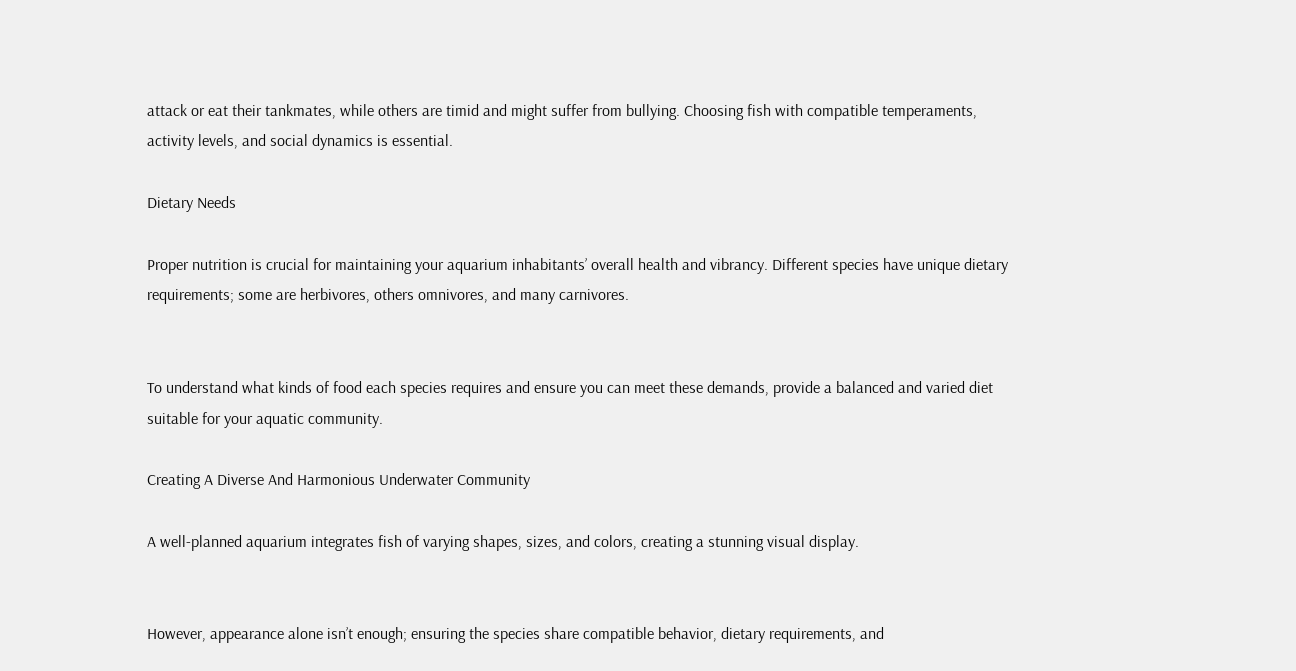attack or eat their tankmates, while others are timid and might suffer from bullying. Choosing fish with compatible temperaments, activity levels, and social dynamics is essential.

Dietary Needs

Proper nutrition is crucial for maintaining your aquarium inhabitants’ overall health and vibrancy. Different species have unique dietary requirements; some are herbivores, others omnivores, and many carnivores.


To understand what kinds of food each species requires and ensure you can meet these demands, provide a balanced and varied diet suitable for your aquatic community.

Creating A Diverse And Harmonious Underwater Community

A well-planned aquarium integrates fish of varying shapes, sizes, and colors, creating a stunning visual display.


However, appearance alone isn’t enough; ensuring the species share compatible behavior, dietary requirements, and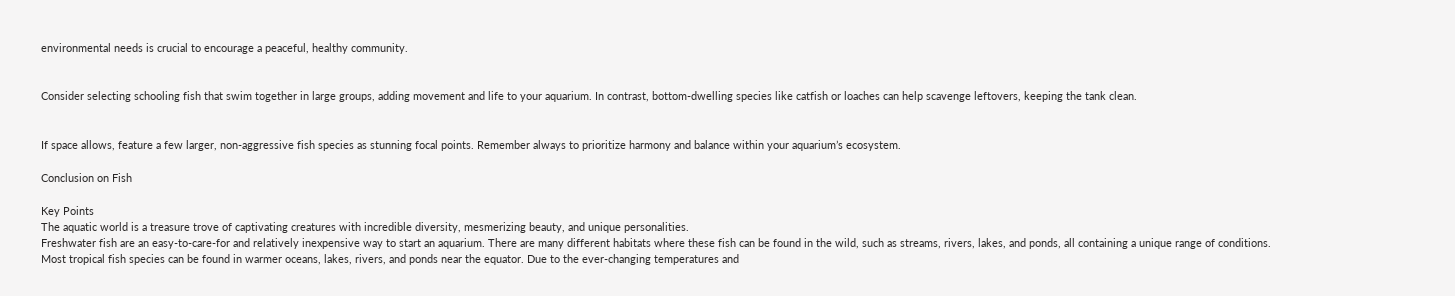environmental needs is crucial to encourage a peaceful, healthy community.


Consider selecting schooling fish that swim together in large groups, adding movement and life to your aquarium. In contrast, bottom-dwelling species like catfish or loaches can help scavenge leftovers, keeping the tank clean.


If space allows, feature a few larger, non-aggressive fish species as stunning focal points. Remember always to prioritize harmony and balance within your aquarium’s ecosystem.

Conclusion on Fish

Key Points
The aquatic world is a treasure trove of captivating creatures with incredible diversity, mesmerizing beauty, and unique personalities.
Freshwater fish are an easy-to-care-for and relatively inexpensive way to start an aquarium. There are many different habitats where these fish can be found in the wild, such as streams, rivers, lakes, and ponds, all containing a unique range of conditions.
Most tropical fish species can be found in warmer oceans, lakes, rivers, and ponds near the equator. Due to the ever-changing temperatures and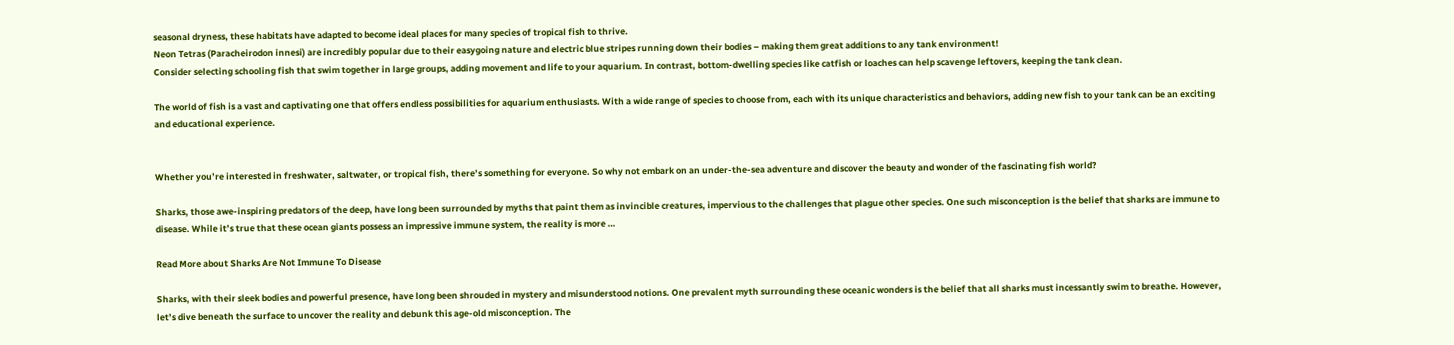seasonal dryness, these habitats have adapted to become ideal places for many species of tropical fish to thrive.
Neon Tetras (Paracheirodon innesi) are incredibly popular due to their easygoing nature and electric blue stripes running down their bodies – making them great additions to any tank environment!
Consider selecting schooling fish that swim together in large groups, adding movement and life to your aquarium. In contrast, bottom-dwelling species like catfish or loaches can help scavenge leftovers, keeping the tank clean.

The world of fish is a vast and captivating one that offers endless possibilities for aquarium enthusiasts. With a wide range of species to choose from, each with its unique characteristics and behaviors, adding new fish to your tank can be an exciting and educational experience.


Whether you’re interested in freshwater, saltwater, or tropical fish, there’s something for everyone. So why not embark on an under-the-sea adventure and discover the beauty and wonder of the fascinating fish world?

Sharks, those awe-inspiring predators of the deep, have long been surrounded by myths that paint them as invincible creatures, impervious to the challenges that plague other species. One such misconception is the belief that sharks are immune to disease. While it’s true that these ocean giants possess an impressive immune system, the reality is more …

Read More about Sharks Are Not Immune To Disease

Sharks, with their sleek bodies and powerful presence, have long been shrouded in mystery and misunderstood notions. One prevalent myth surrounding these oceanic wonders is the belief that all sharks must incessantly swim to breathe. However, let’s dive beneath the surface to uncover the reality and debunk this age-old misconception. The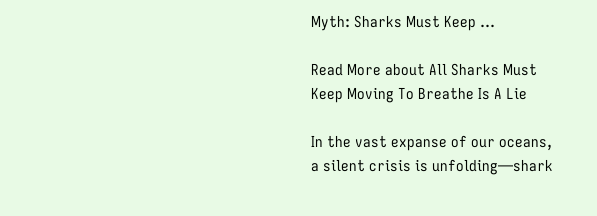Myth: Sharks Must Keep …

Read More about All Sharks Must Keep Moving To Breathe Is A Lie

In the vast expanse of our oceans, a silent crisis is unfolding—shark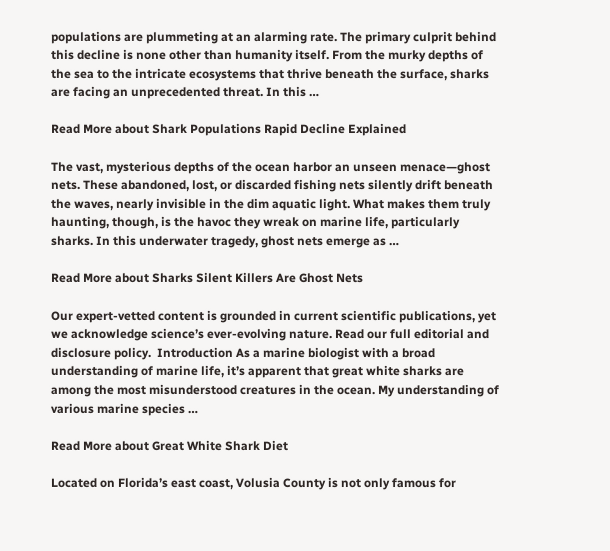populations are plummeting at an alarming rate. The primary culprit behind this decline is none other than humanity itself. From the murky depths of the sea to the intricate ecosystems that thrive beneath the surface, sharks are facing an unprecedented threat. In this …

Read More about Shark Populations Rapid Decline Explained

The vast, mysterious depths of the ocean harbor an unseen menace—ghost nets. These abandoned, lost, or discarded fishing nets silently drift beneath the waves, nearly invisible in the dim aquatic light. What makes them truly haunting, though, is the havoc they wreak on marine life, particularly sharks. In this underwater tragedy, ghost nets emerge as …

Read More about Sharks Silent Killers Are Ghost Nets

Our expert-vetted content is grounded in current scientific publications, yet we acknowledge science’s ever-evolving nature. Read our full editorial and disclosure policy.  Introduction As a marine biologist with a broad understanding of marine life, it’s apparent that great white sharks are among the most misunderstood creatures in the ocean. My understanding of various marine species …

Read More about Great White Shark Diet

Located on Florida’s east coast, Volusia County is not only famous for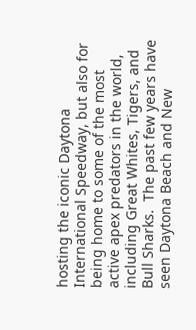hosting the iconic Daytona International Speedway, but also for being home to some of the most active apex predators in the world, including Great Whites, Tigers, and Bull Sharks.  The past few years have seen Daytona Beach and New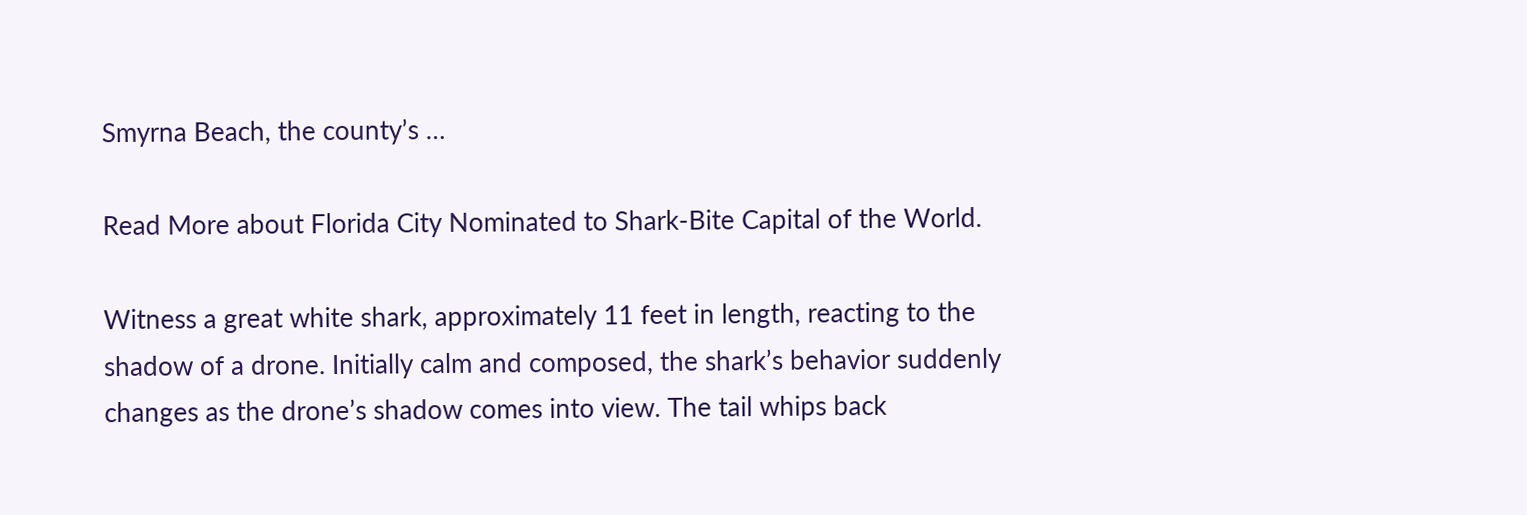Smyrna Beach, the county’s …

Read More about Florida City Nominated to Shark-Bite Capital of the World.

Witness a great white shark, approximately 11 feet in length, reacting to the shadow of a drone. Initially calm and composed, the shark’s behavior suddenly changes as the drone’s shadow comes into view. The tail whips back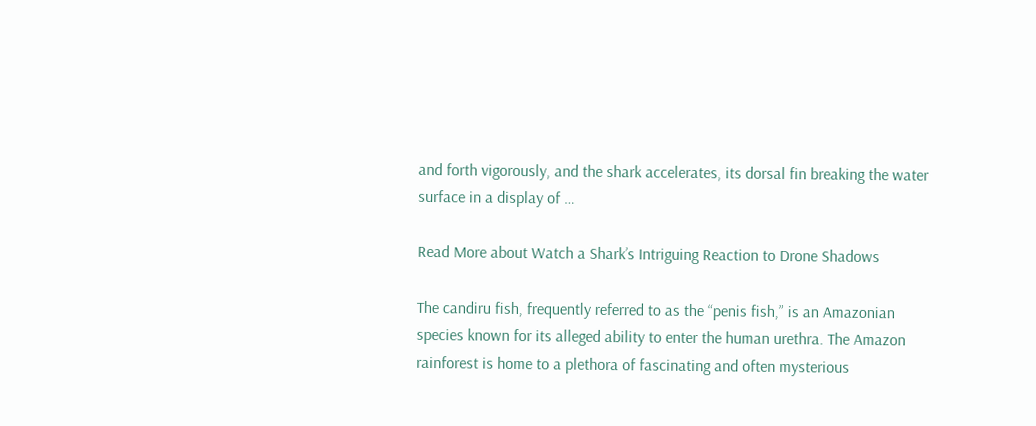and forth vigorously, and the shark accelerates, its dorsal fin breaking the water surface in a display of …

Read More about Watch a Shark’s Intriguing Reaction to Drone Shadows

The candiru fish, frequently referred to as the “penis fish,” is an Amazonian species known for its alleged ability to enter the human urethra. The Amazon rainforest is home to a plethora of fascinating and often mysterious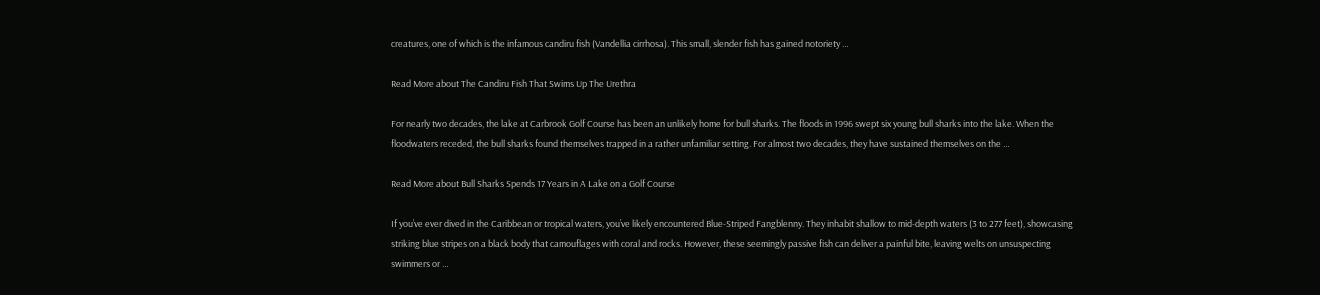creatures, one of which is the infamous candiru fish (Vandellia cirrhosa). This small, slender fish has gained notoriety …

Read More about The Candiru Fish That Swims Up The Urethra

For nearly two decades, the lake at Carbrook Golf Course has been an unlikely home for bull sharks. The floods in 1996 swept six young bull sharks into the lake. When the floodwaters receded, the bull sharks found themselves trapped in a rather unfamiliar setting. For almost two decades, they have sustained themselves on the …

Read More about Bull Sharks Spends 17 Years in A Lake on a Golf Course

If you’ve ever dived in the Caribbean or tropical waters, you’ve likely encountered Blue-Striped Fangblenny. They inhabit shallow to mid-depth waters (3 to 277 feet), showcasing striking blue stripes on a black body that camouflages with coral and rocks. However, these seemingly passive fish can deliver a painful bite, leaving welts on unsuspecting swimmers or …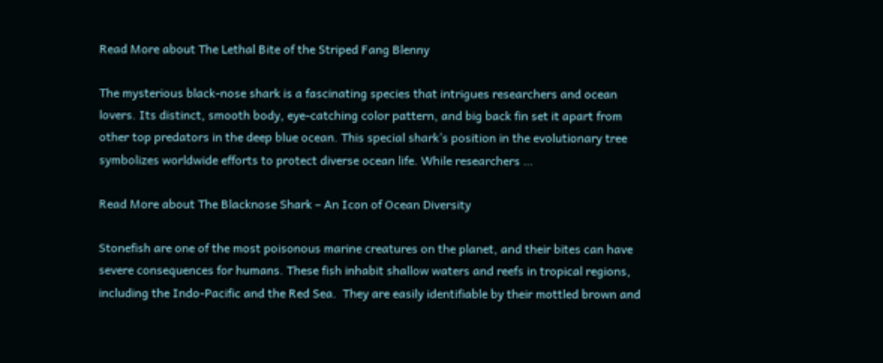Read More about The Lethal Bite of the Striped Fang Blenny

The mysterious black-nose shark is a fascinating species that intrigues researchers and ocean lovers. Its distinct, smooth body, eye-catching color pattern, and big back fin set it apart from other top predators in the deep blue ocean. This special shark’s position in the evolutionary tree symbolizes worldwide efforts to protect diverse ocean life. While researchers …

Read More about The Blacknose Shark – An Icon of Ocean Diversity

Stonefish are one of the most poisonous marine creatures on the planet, and their bites can have severe consequences for humans. These fish inhabit shallow waters and reefs in tropical regions, including the Indo-Pacific and the Red Sea.  They are easily identifiable by their mottled brown and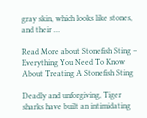gray skin, which looks like stones, and their …

Read More about Stonefish Sting – Everything You Need To Know About Treating A Stonefish Sting

Deadly and unforgiving, Tiger sharks have built an intimidating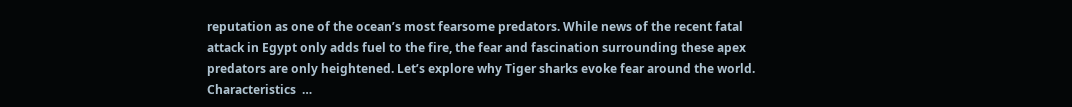reputation as one of the ocean’s most fearsome predators. While news of the recent fatal attack in Egypt only adds fuel to the fire, the fear and fascination surrounding these apex predators are only heightened. Let’s explore why Tiger sharks evoke fear around the world. Characteristics  …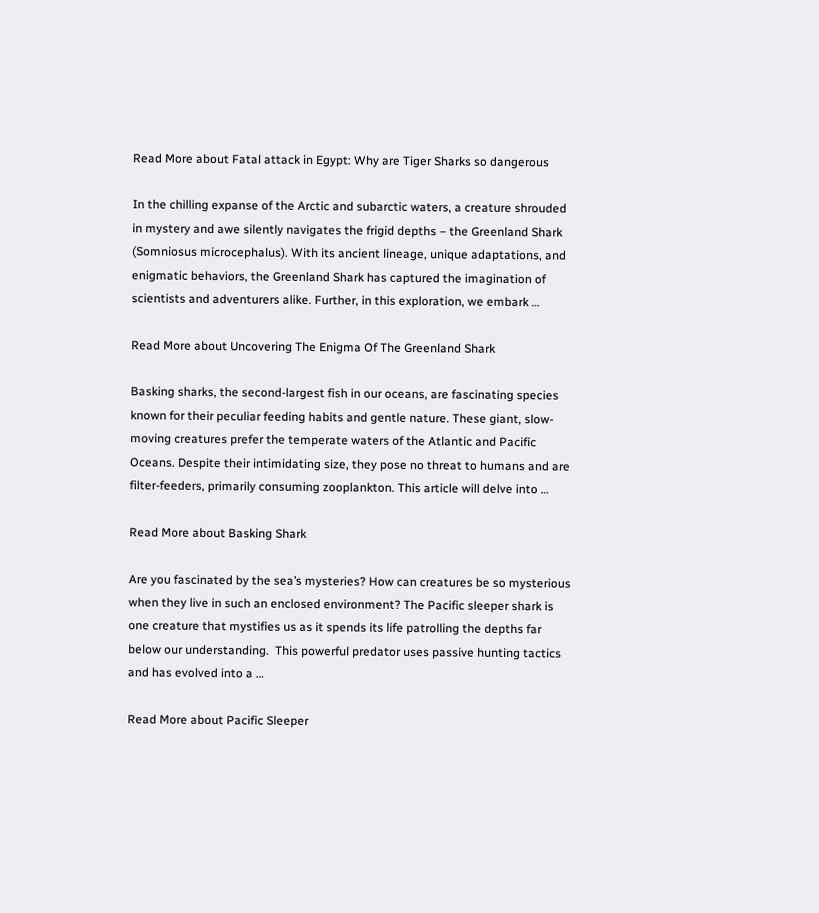Read More about Fatal attack in Egypt: Why are Tiger Sharks so dangerous

In the chilling expanse of the Arctic and subarctic waters, a creature shrouded in mystery and awe silently navigates the frigid depths – the Greenland Shark (Somniosus microcephalus). With its ancient lineage, unique adaptations, and enigmatic behaviors, the Greenland Shark has captured the imagination of scientists and adventurers alike. Further, in this exploration, we embark …

Read More about Uncovering The Enigma Of The Greenland Shark

Basking sharks, the second-largest fish in our oceans, are fascinating species known for their peculiar feeding habits and gentle nature. These giant, slow-moving creatures prefer the temperate waters of the Atlantic and Pacific Oceans. Despite their intimidating size, they pose no threat to humans and are filter-feeders, primarily consuming zooplankton. This article will delve into …

Read More about Basking Shark

Are you fascinated by the sea’s mysteries? How can creatures be so mysterious when they live in such an enclosed environment? The Pacific sleeper shark is one creature that mystifies us as it spends its life patrolling the depths far below our understanding.  This powerful predator uses passive hunting tactics and has evolved into a …

Read More about Pacific Sleeper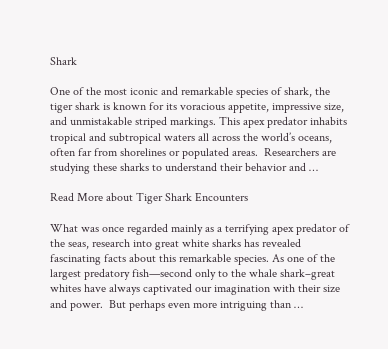Shark

One of the most iconic and remarkable species of shark, the tiger shark is known for its voracious appetite, impressive size, and unmistakable striped markings. This apex predator inhabits tropical and subtropical waters all across the world’s oceans, often far from shorelines or populated areas.  Researchers are studying these sharks to understand their behavior and …

Read More about Tiger Shark Encounters

What was once regarded mainly as a terrifying apex predator of the seas, research into great white sharks has revealed fascinating facts about this remarkable species. As one of the largest predatory fish—second only to the whale shark–great whites have always captivated our imagination with their size and power.  But perhaps even more intriguing than …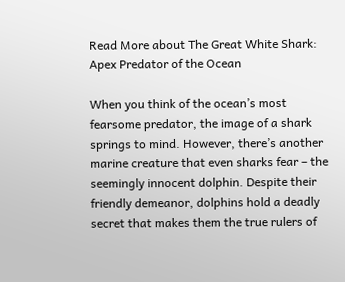Read More about The Great White Shark: Apex Predator of the Ocean

When you think of the ocean’s most fearsome predator, the image of a shark springs to mind. However, there’s another marine creature that even sharks fear – the seemingly innocent dolphin. Despite their friendly demeanor, dolphins hold a deadly secret that makes them the true rulers of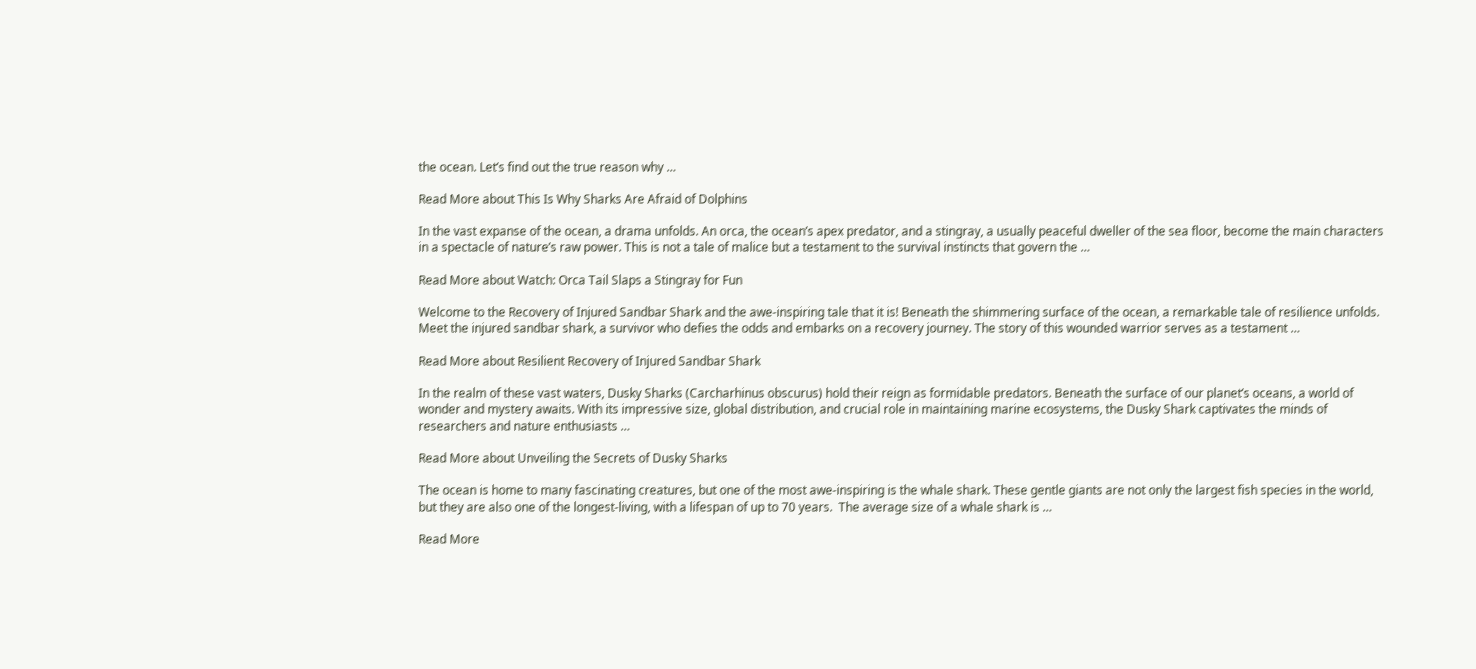the ocean. Let’s find out the true reason why …

Read More about This Is Why Sharks Are Afraid of Dolphins

In the vast expanse of the ocean, a drama unfolds. An orca, the ocean’s apex predator, and a stingray, a usually peaceful dweller of the sea floor, become the main characters in a spectacle of nature’s raw power. This is not a tale of malice but a testament to the survival instincts that govern the …

Read More about Watch: Orca Tail Slaps a Stingray for Fun

Welcome to the Recovery of Injured Sandbar Shark and the awe-inspiring tale that it is! Beneath the shimmering surface of the ocean, a remarkable tale of resilience unfolds. Meet the injured sandbar shark, a survivor who defies the odds and embarks on a recovery journey. The story of this wounded warrior serves as a testament …

Read More about Resilient Recovery of Injured Sandbar Shark

In the realm of these vast waters, Dusky Sharks (Carcharhinus obscurus) hold their reign as formidable predators. Beneath the surface of our planet’s oceans, a world of wonder and mystery awaits. With its impressive size, global distribution, and crucial role in maintaining marine ecosystems, the Dusky Shark captivates the minds of researchers and nature enthusiasts …

Read More about Unveiling the Secrets of Dusky Sharks

The ocean is home to many fascinating creatures, but one of the most awe-inspiring is the whale shark. These gentle giants are not only the largest fish species in the world, but they are also one of the longest-living, with a lifespan of up to 70 years.  The average size of a whale shark is …

Read More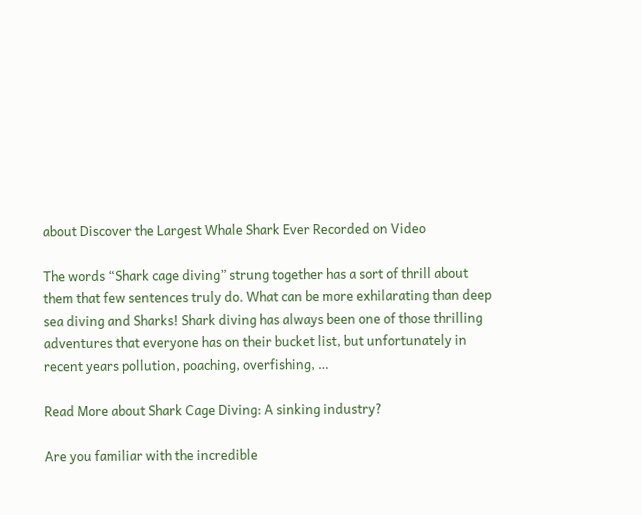about Discover the Largest Whale Shark Ever Recorded on Video

The words “Shark cage diving” strung together has a sort of thrill about them that few sentences truly do. What can be more exhilarating than deep sea diving and Sharks! Shark diving has always been one of those thrilling adventures that everyone has on their bucket list, but unfortunately in recent years pollution, poaching, overfishing, …

Read More about Shark Cage Diving: A sinking industry?

Are you familiar with the incredible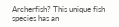Archerfish? This unique fish species has an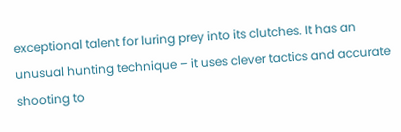exceptional talent for luring prey into its clutches. It has an unusual hunting technique – it uses clever tactics and accurate shooting to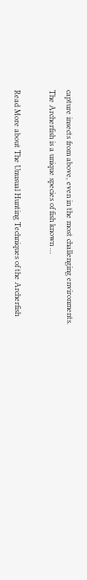capture insects from above, even in the most challenging environments.  The Archerfish is a unique species of fish known …

Read More about The Unusual Hunting Techniques of the Archerfish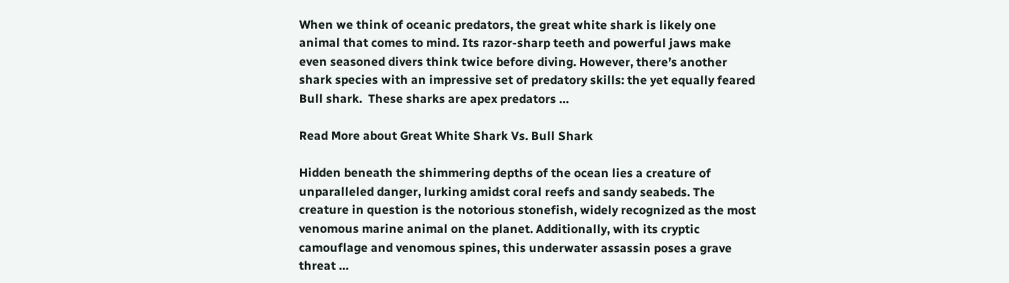When we think of oceanic predators, the great white shark is likely one animal that comes to mind. Its razor-sharp teeth and powerful jaws make even seasoned divers think twice before diving. However, there’s another shark species with an impressive set of predatory skills: the yet equally feared Bull shark.  These sharks are apex predators …

Read More about Great White Shark Vs. Bull Shark

Hidden beneath the shimmering depths of the ocean lies a creature of unparalleled danger, lurking amidst coral reefs and sandy seabeds. The creature in question is the notorious stonefish, widely recognized as the most venomous marine animal on the planet. Additionally, with its cryptic camouflage and venomous spines, this underwater assassin poses a grave threat …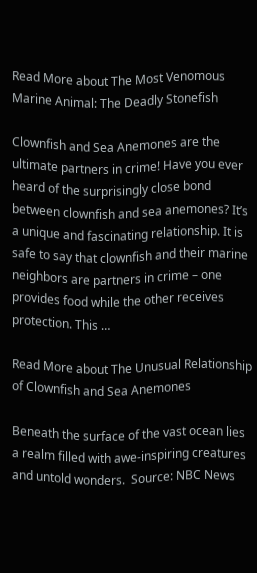Read More about The Most Venomous Marine Animal: The Deadly Stonefish

Clownfish and Sea Anemones are the ultimate partners in crime! Have you ever heard of the surprisingly close bond between clownfish and sea anemones? It’s a unique and fascinating relationship. It is safe to say that clownfish and their marine neighbors are partners in crime – one provides food while the other receives protection. This …

Read More about The Unusual Relationship of Clownfish and Sea Anemones

Beneath the surface of the vast ocean lies a realm filled with awe-inspiring creatures and untold wonders.  Source: NBC News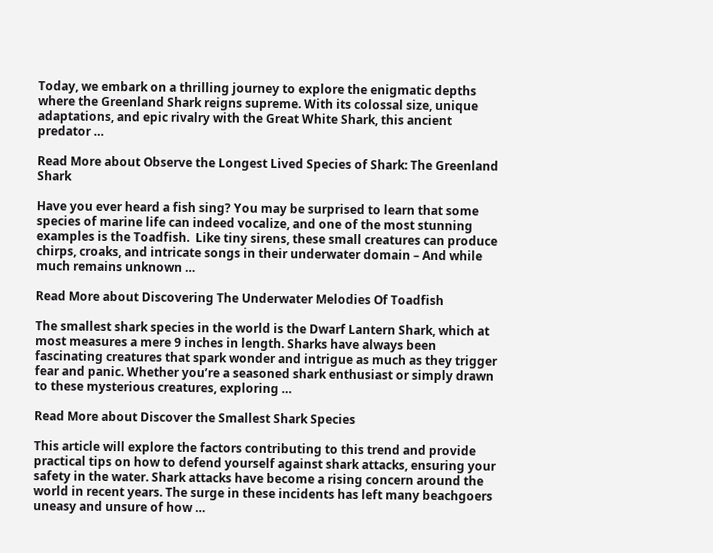Today, we embark on a thrilling journey to explore the enigmatic depths where the Greenland Shark reigns supreme. With its colossal size, unique adaptations, and epic rivalry with the Great White Shark, this ancient predator …

Read More about Observe the Longest Lived Species of Shark: The Greenland Shark

Have you ever heard a fish sing? You may be surprised to learn that some species of marine life can indeed vocalize, and one of the most stunning examples is the Toadfish.  Like tiny sirens, these small creatures can produce chirps, croaks, and intricate songs in their underwater domain – And while much remains unknown …

Read More about Discovering The Underwater Melodies Of Toadfish

The smallest shark species in the world is the Dwarf Lantern Shark, which at most measures a mere 9 inches in length. Sharks have always been fascinating creatures that spark wonder and intrigue as much as they trigger fear and panic. Whether you’re a seasoned shark enthusiast or simply drawn to these mysterious creatures, exploring …

Read More about Discover the Smallest Shark Species

This article will explore the factors contributing to this trend and provide practical tips on how to defend yourself against shark attacks, ensuring your safety in the water. Shark attacks have become a rising concern around the world in recent years. The surge in these incidents has left many beachgoers uneasy and unsure of how …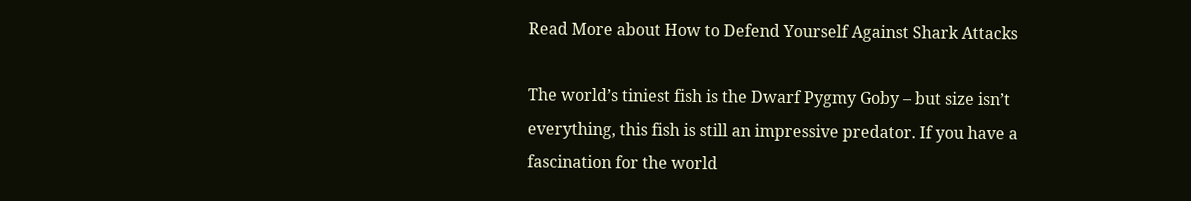Read More about How to Defend Yourself Against Shark Attacks

The world’s tiniest fish is the Dwarf Pygmy Goby – but size isn’t everything, this fish is still an impressive predator. If you have a fascination for the world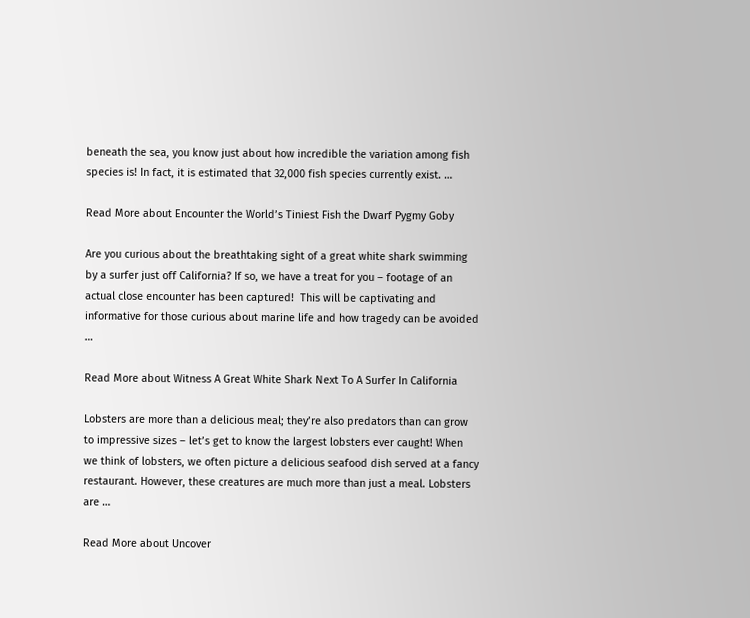beneath the sea, you know just about how incredible the variation among fish species is! In fact, it is estimated that 32,000 fish species currently exist. …

Read More about Encounter the World’s Tiniest Fish the Dwarf Pygmy Goby

Are you curious about the breathtaking sight of a great white shark swimming by a surfer just off California? If so, we have a treat for you – footage of an actual close encounter has been captured!  This will be captivating and informative for those curious about marine life and how tragedy can be avoided …

Read More about Witness A Great White Shark Next To A Surfer In California

Lobsters are more than a delicious meal; they’re also predators than can grow to impressive sizes – let’s get to know the largest lobsters ever caught! When we think of lobsters, we often picture a delicious seafood dish served at a fancy restaurant. However, these creatures are much more than just a meal. Lobsters are …

Read More about Uncover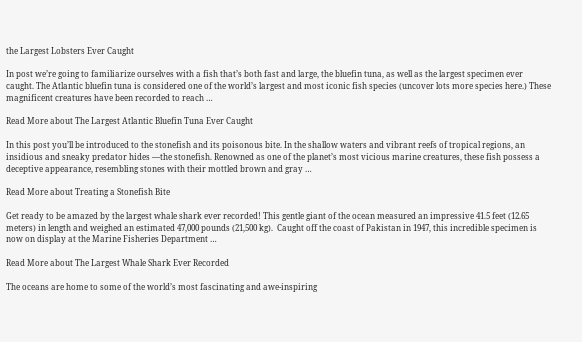the Largest Lobsters Ever Caught

In post we’re going to familiarize ourselves with a fish that’s both fast and large, the bluefin tuna, as well as the largest specimen ever caught. The Atlantic bluefin tuna is considered one of the world’s largest and most iconic fish species (uncover lots more species here.) These magnificent creatures have been recorded to reach …

Read More about The Largest Atlantic Bluefin Tuna Ever Caught

In this post you’ll be introduced to the stonefish and its poisonous bite. In the shallow waters and vibrant reefs of tropical regions, an insidious and sneaky predator hides —the stonefish. Renowned as one of the planet’s most vicious marine creatures, these fish possess a deceptive appearance, resembling stones with their mottled brown and gray …

Read More about Treating a Stonefish Bite

Get ready to be amazed by the largest whale shark ever recorded! This gentle giant of the ocean measured an impressive 41.5 feet (12.65 meters) in length and weighed an estimated 47,000 pounds (21,500 kg).  Caught off the coast of Pakistan in 1947, this incredible specimen is now on display at the Marine Fisheries Department …

Read More about The Largest Whale Shark Ever Recorded

The oceans are home to some of the world’s most fascinating and awe-inspiring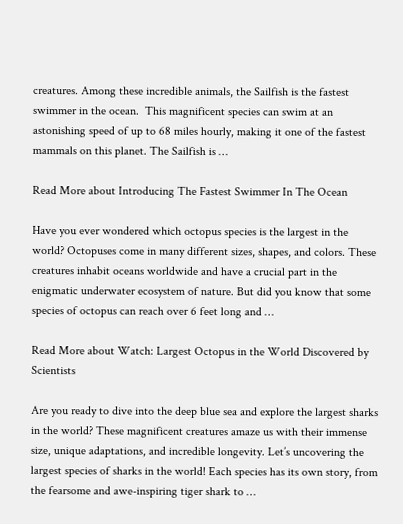creatures. Among these incredible animals, the Sailfish is the fastest swimmer in the ocean.  This magnificent species can swim at an astonishing speed of up to 68 miles hourly, making it one of the fastest mammals on this planet. The Sailfish is …

Read More about Introducing The Fastest Swimmer In The Ocean

Have you ever wondered which octopus species is the largest in the world? Octopuses come in many different sizes, shapes, and colors. These creatures inhabit oceans worldwide and have a crucial part in the enigmatic underwater ecosystem of nature. But did you know that some species of octopus can reach over 6 feet long and …

Read More about Watch: Largest Octopus in the World Discovered by Scientists

Are you ready to dive into the deep blue sea and explore the largest sharks in the world? These magnificent creatures amaze us with their immense size, unique adaptations, and incredible longevity. Let’s uncovering the largest species of sharks in the world! Each species has its own story, from the fearsome and awe-inspiring tiger shark to …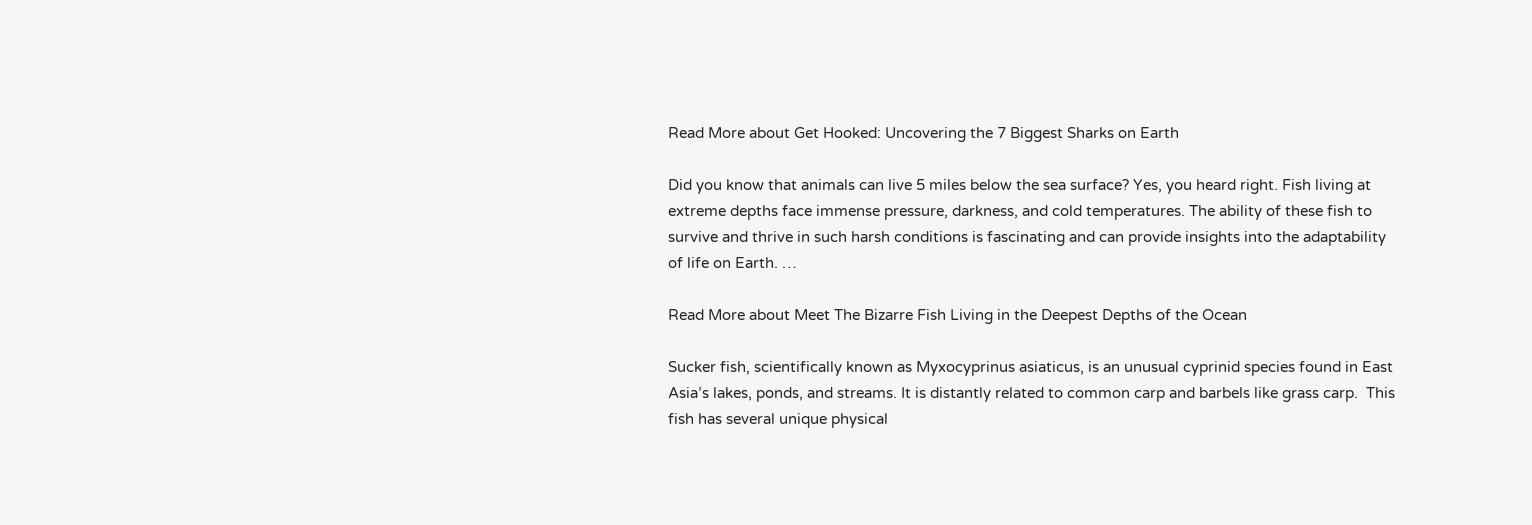Read More about Get Hooked: Uncovering the 7 Biggest Sharks on Earth

Did you know that animals can live 5 miles below the sea surface? Yes, you heard right. Fish living at extreme depths face immense pressure, darkness, and cold temperatures. The ability of these fish to survive and thrive in such harsh conditions is fascinating and can provide insights into the adaptability of life on Earth. …

Read More about Meet The Bizarre Fish Living in the Deepest Depths of the Ocean

Sucker fish, scientifically known as Myxocyprinus asiaticus, is an unusual cyprinid species found in East Asia’s lakes, ponds, and streams. It is distantly related to common carp and barbels like grass carp.  This fish has several unique physical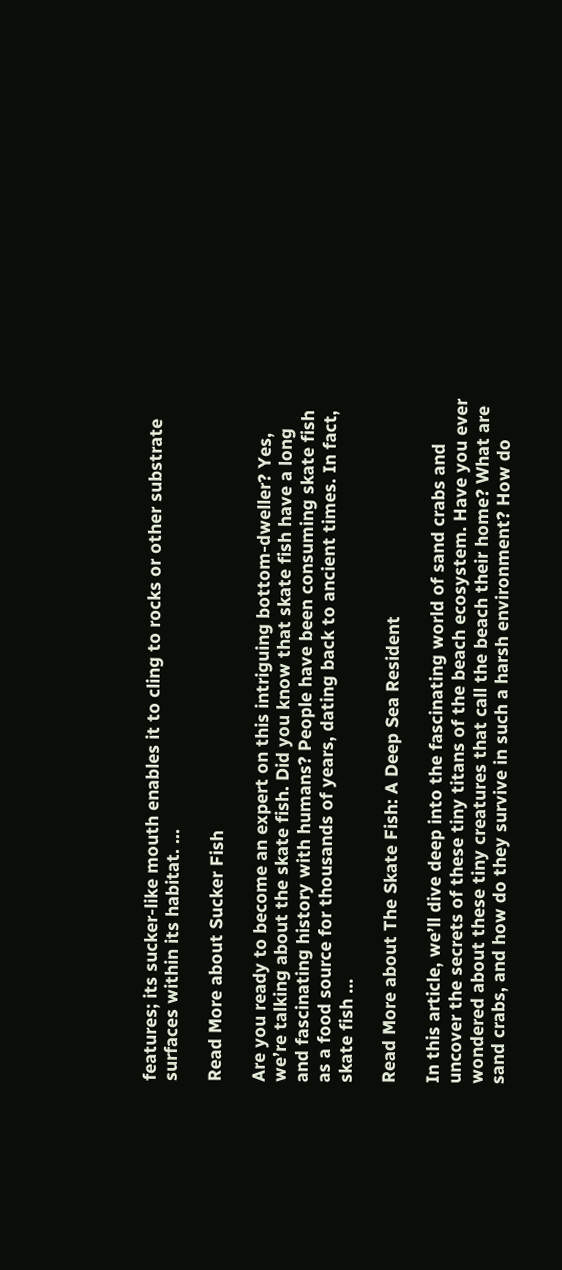features; its sucker-like mouth enables it to cling to rocks or other substrate surfaces within its habitat. …

Read More about Sucker Fish

Are you ready to become an expert on this intriguing bottom-dweller? Yes, we’re talking about the skate fish. Did you know that skate fish have a long and fascinating history with humans? People have been consuming skate fish as a food source for thousands of years, dating back to ancient times. In fact, skate fish …

Read More about The Skate Fish: A Deep Sea Resident

In this article, we’ll dive deep into the fascinating world of sand crabs and uncover the secrets of these tiny titans of the beach ecosystem. Have you ever wondered about these tiny creatures that call the beach their home? What are sand crabs, and how do they survive in such a harsh environment? How do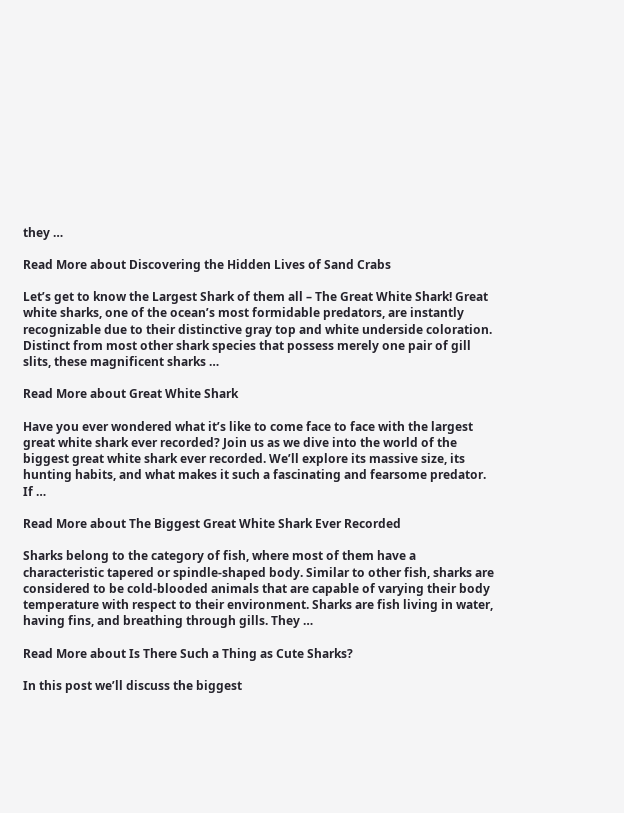they …

Read More about Discovering the Hidden Lives of Sand Crabs

Let’s get to know the Largest Shark of them all – The Great White Shark! Great white sharks, one of the ocean’s most formidable predators, are instantly recognizable due to their distinctive gray top and white underside coloration. Distinct from most other shark species that possess merely one pair of gill slits, these magnificent sharks …

Read More about Great White Shark

Have you ever wondered what it’s like to come face to face with the largest great white shark ever recorded? Join us as we dive into the world of the biggest great white shark ever recorded. We’ll explore its massive size, its hunting habits, and what makes it such a fascinating and fearsome predator. If …

Read More about The Biggest Great White Shark Ever Recorded

Sharks belong to the category of fish, where most of them have a characteristic tapered or spindle-shaped body. Similar to other fish, sharks are considered to be cold-blooded animals that are capable of varying their body temperature with respect to their environment. Sharks are fish living in water, having fins, and breathing through gills. They …

Read More about Is There Such a Thing as Cute Sharks?

In this post we’ll discuss the biggest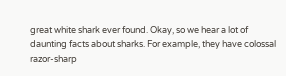great white shark ever found. Okay, so we hear a lot of daunting facts about sharks. For example, they have colossal razor-sharp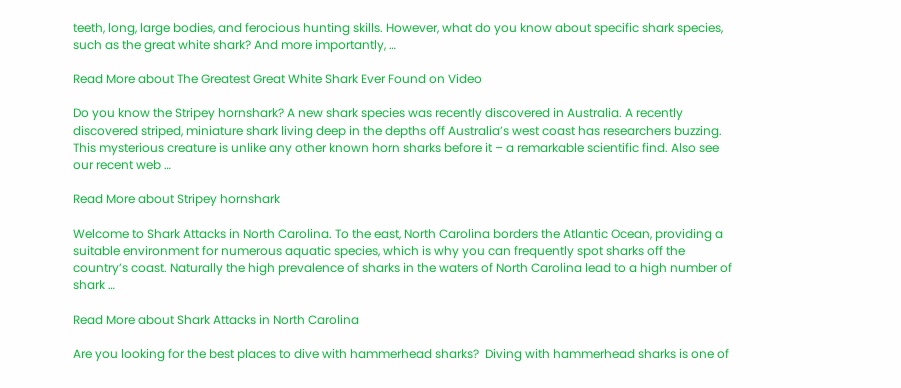teeth, long, large bodies, and ferocious hunting skills. However, what do you know about specific shark species, such as the great white shark? And more importantly, …

Read More about The Greatest Great White Shark Ever Found on Video

Do you know the Stripey hornshark? A new shark species was recently discovered in Australia. A recently discovered striped, miniature shark living deep in the depths off Australia’s west coast has researchers buzzing. This mysterious creature is unlike any other known horn sharks before it – a remarkable scientific find. Also see our recent web …

Read More about Stripey hornshark

Welcome to Shark Attacks in North Carolina. To the east, North Carolina borders the Atlantic Ocean, providing a suitable environment for numerous aquatic species, which is why you can frequently spot sharks off the country’s coast. Naturally the high prevalence of sharks in the waters of North Carolina lead to a high number of shark …

Read More about Shark Attacks in North Carolina

Are you looking for the best places to dive with hammerhead sharks?  Diving with hammerhead sharks is one of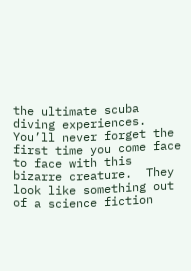the ultimate scuba diving experiences.  You’ll never forget the first time you come face to face with this bizarre creature.  They look like something out of a science fiction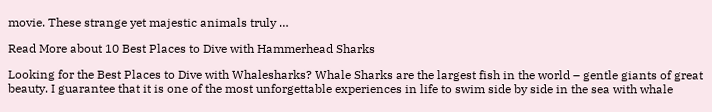movie. These strange yet majestic animals truly …

Read More about 10 Best Places to Dive with Hammerhead Sharks

Looking for the Best Places to Dive with Whalesharks? Whale Sharks are the largest fish in the world – gentle giants of great beauty. I guarantee that it is one of the most unforgettable experiences in life to swim side by side in the sea with whale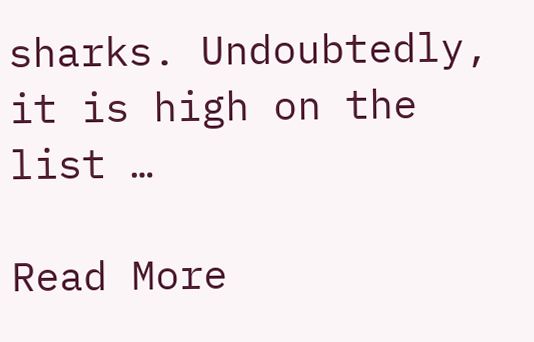sharks. Undoubtedly, it is high on the list …

Read More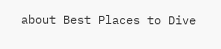about Best Places to Dive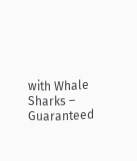with Whale Sharks – Guaranteed